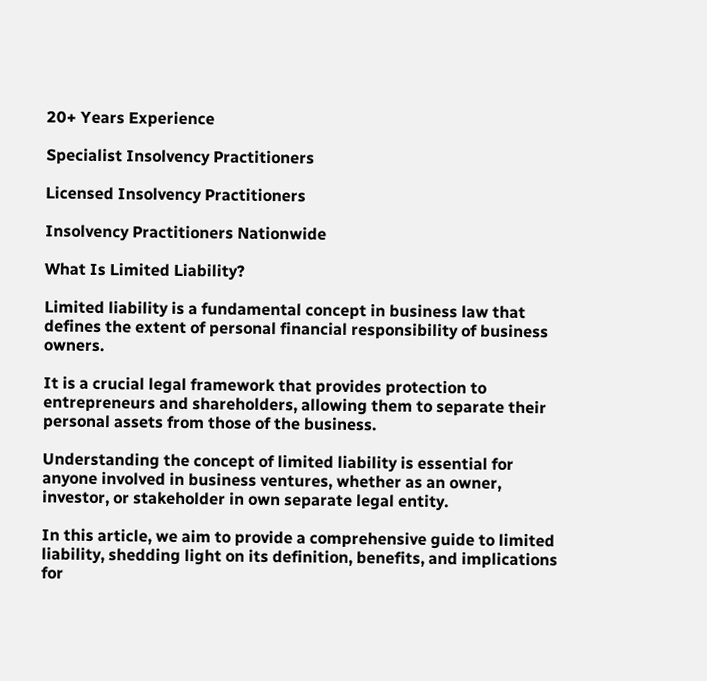20+ Years Experience

Specialist Insolvency Practitioners

Licensed Insolvency Practitioners

Insolvency Practitioners Nationwide

What Is Limited Liability?

Limited liability is a fundamental concept in business law that defines the extent of personal financial responsibility of business owners.

It is a crucial legal framework that provides protection to entrepreneurs and shareholders, allowing them to separate their personal assets from those of the business.

Understanding the concept of limited liability is essential for anyone involved in business ventures, whether as an owner, investor, or stakeholder in own separate legal entity.

In this article, we aim to provide a comprehensive guide to limited liability, shedding light on its definition, benefits, and implications for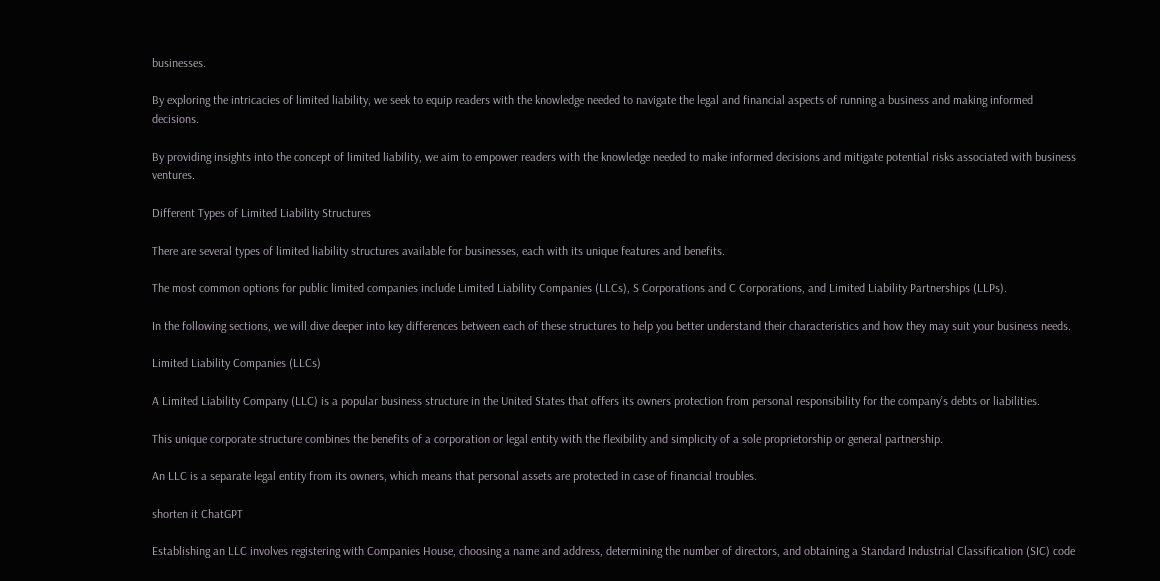businesses.

By exploring the intricacies of limited liability, we seek to equip readers with the knowledge needed to navigate the legal and financial aspects of running a business and making informed decisions.

By providing insights into the concept of limited liability, we aim to empower readers with the knowledge needed to make informed decisions and mitigate potential risks associated with business ventures.

Different Types of Limited Liability Structures

There are several types of limited liability structures available for businesses, each with its unique features and benefits.

The most common options for public limited companies include Limited Liability Companies (LLCs), S Corporations and C Corporations, and Limited Liability Partnerships (LLPs).

In the following sections, we will dive deeper into key differences between each of these structures to help you better understand their characteristics and how they may suit your business needs.

Limited Liability Companies (LLCs)

A Limited Liability Company (LLC) is a popular business structure in the United States that offers its owners protection from personal responsibility for the company’s debts or liabilities.

This unique corporate structure combines the benefits of a corporation or legal entity with the flexibility and simplicity of a sole proprietorship or general partnership.

An LLC is a separate legal entity from its owners, which means that personal assets are protected in case of financial troubles.

shorten it ChatGPT

Establishing an LLC involves registering with Companies House, choosing a name and address, determining the number of directors, and obtaining a Standard Industrial Classification (SIC) code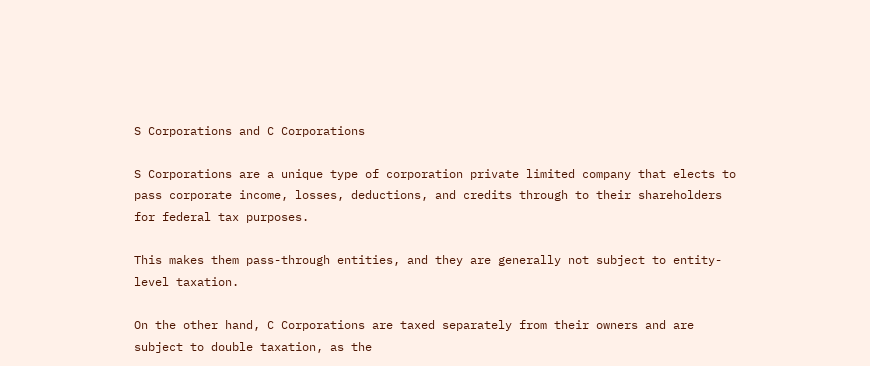S Corporations and C Corporations

S Corporations are a unique type of corporation private limited company that elects to pass corporate income, losses, deductions, and credits through to their shareholders for federal tax purposes.

This makes them pass-through entities, and they are generally not subject to entity-level taxation.

On the other hand, C Corporations are taxed separately from their owners and are subject to double taxation, as the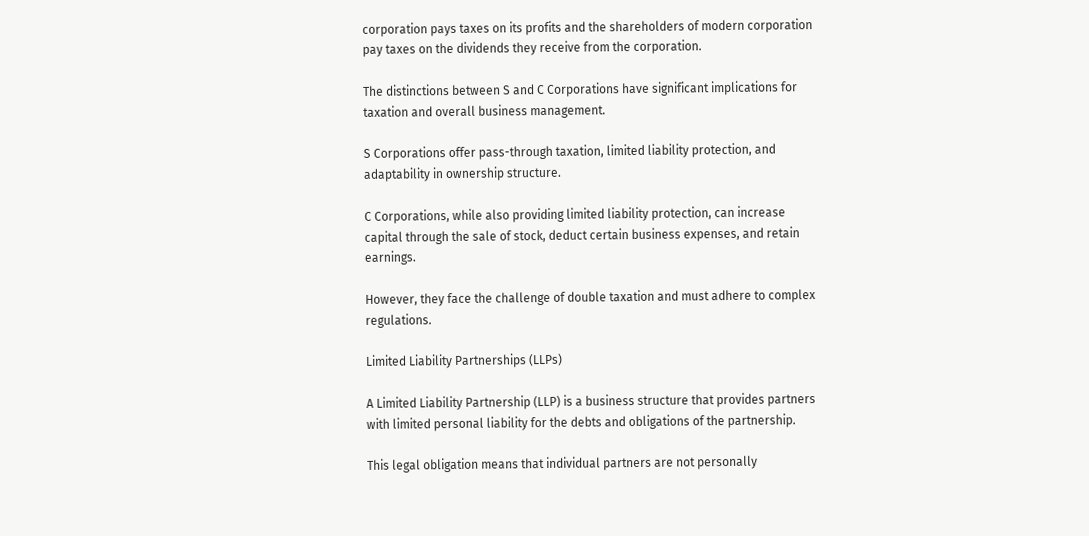corporation pays taxes on its profits and the shareholders of modern corporation pay taxes on the dividends they receive from the corporation.

The distinctions between S and C Corporations have significant implications for taxation and overall business management.

S Corporations offer pass-through taxation, limited liability protection, and adaptability in ownership structure.

C Corporations, while also providing limited liability protection, can increase capital through the sale of stock, deduct certain business expenses, and retain earnings.

However, they face the challenge of double taxation and must adhere to complex regulations.

Limited Liability Partnerships (LLPs)

A Limited Liability Partnership (LLP) is a business structure that provides partners with limited personal liability for the debts and obligations of the partnership.

This legal obligation means that individual partners are not personally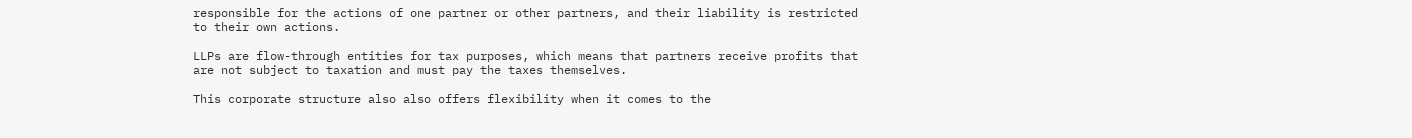responsible for the actions of one partner or other partners, and their liability is restricted to their own actions.

LLPs are flow-through entities for tax purposes, which means that partners receive profits that are not subject to taxation and must pay the taxes themselves.

This corporate structure also also offers flexibility when it comes to the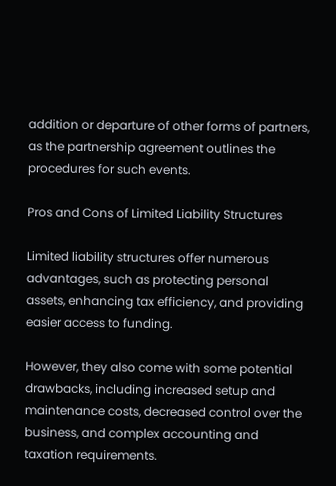addition or departure of other forms of partners, as the partnership agreement outlines the procedures for such events.

Pros and Cons of Limited Liability Structures

Limited liability structures offer numerous advantages, such as protecting personal assets, enhancing tax efficiency, and providing easier access to funding.

However, they also come with some potential drawbacks, including increased setup and maintenance costs, decreased control over the business, and complex accounting and taxation requirements.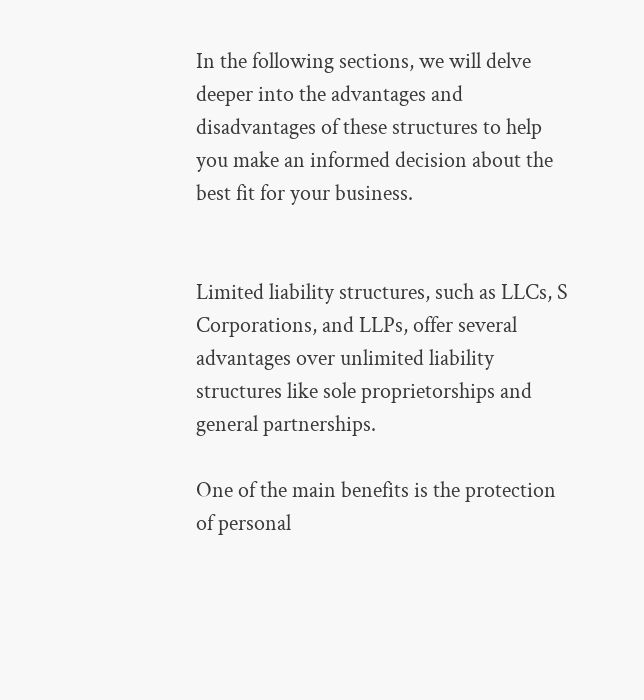In the following sections, we will delve deeper into the advantages and disadvantages of these structures to help you make an informed decision about the best fit for your business.


Limited liability structures, such as LLCs, S Corporations, and LLPs, offer several advantages over unlimited liability structures like sole proprietorships and general partnerships.

One of the main benefits is the protection of personal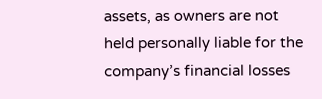assets, as owners are not held personally liable for the company’s financial losses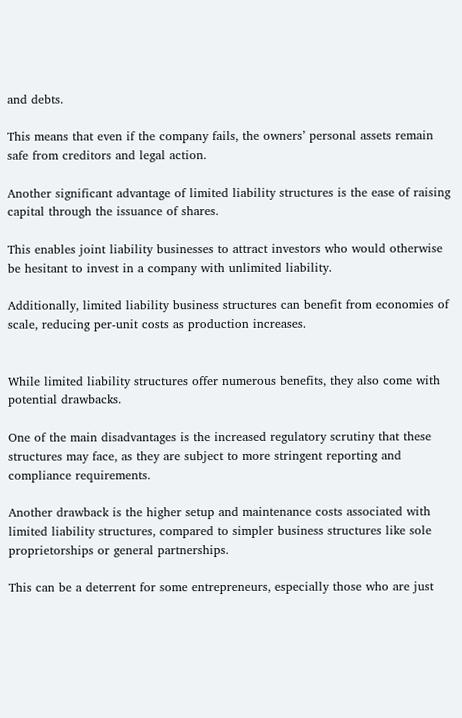and debts.

This means that even if the company fails, the owners’ personal assets remain safe from creditors and legal action.

Another significant advantage of limited liability structures is the ease of raising capital through the issuance of shares.

This enables joint liability businesses to attract investors who would otherwise be hesitant to invest in a company with unlimited liability.

Additionally, limited liability business structures can benefit from economies of scale, reducing per-unit costs as production increases.


While limited liability structures offer numerous benefits, they also come with potential drawbacks.

One of the main disadvantages is the increased regulatory scrutiny that these structures may face, as they are subject to more stringent reporting and compliance requirements.

Another drawback is the higher setup and maintenance costs associated with limited liability structures, compared to simpler business structures like sole proprietorships or general partnerships.

This can be a deterrent for some entrepreneurs, especially those who are just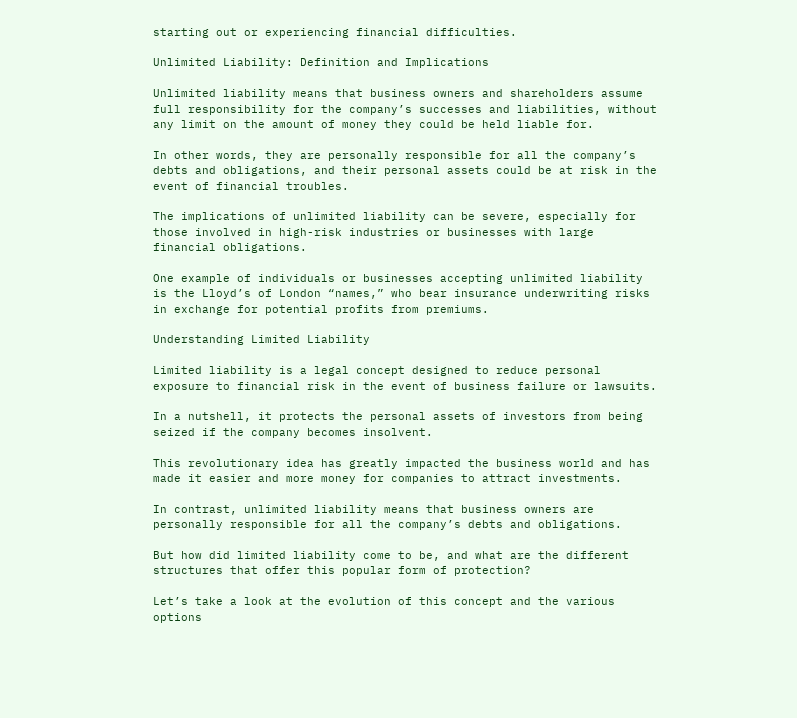starting out or experiencing financial difficulties.

Unlimited Liability: Definition and Implications

Unlimited liability means that business owners and shareholders assume full responsibility for the company’s successes and liabilities, without any limit on the amount of money they could be held liable for.

In other words, they are personally responsible for all the company’s debts and obligations, and their personal assets could be at risk in the event of financial troubles.

The implications of unlimited liability can be severe, especially for those involved in high-risk industries or businesses with large financial obligations.

One example of individuals or businesses accepting unlimited liability is the Lloyd’s of London “names,” who bear insurance underwriting risks in exchange for potential profits from premiums.

Understanding Limited Liability

Limited liability is a legal concept designed to reduce personal exposure to financial risk in the event of business failure or lawsuits.

In a nutshell, it protects the personal assets of investors from being seized if the company becomes insolvent.

This revolutionary idea has greatly impacted the business world and has made it easier and more money for companies to attract investments.

In contrast, unlimited liability means that business owners are personally responsible for all the company’s debts and obligations.

But how did limited liability come to be, and what are the different structures that offer this popular form of protection?

Let’s take a look at the evolution of this concept and the various options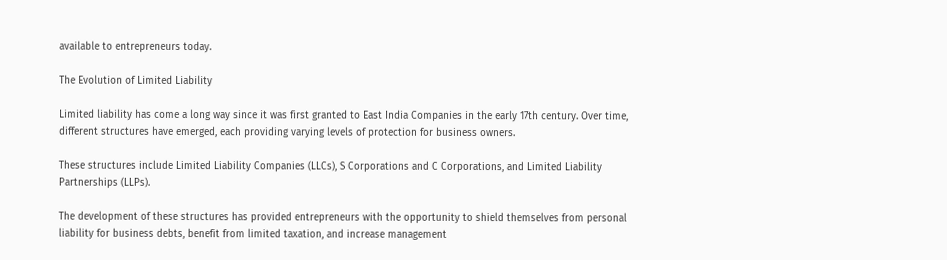available to entrepreneurs today.

The Evolution of Limited Liability

Limited liability has come a long way since it was first granted to East India Companies in the early 17th century. Over time, different structures have emerged, each providing varying levels of protection for business owners.

These structures include Limited Liability Companies (LLCs), S Corporations and C Corporations, and Limited Liability Partnerships (LLPs).

The development of these structures has provided entrepreneurs with the opportunity to shield themselves from personal liability for business debts, benefit from limited taxation, and increase management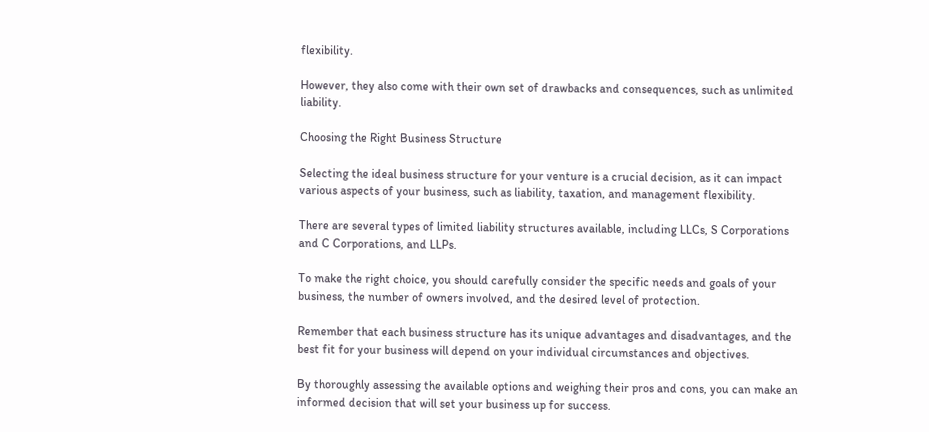flexibility.

However, they also come with their own set of drawbacks and consequences, such as unlimited liability.

Choosing the Right Business Structure

Selecting the ideal business structure for your venture is a crucial decision, as it can impact various aspects of your business, such as liability, taxation, and management flexibility.

There are several types of limited liability structures available, including LLCs, S Corporations and C Corporations, and LLPs.

To make the right choice, you should carefully consider the specific needs and goals of your business, the number of owners involved, and the desired level of protection.

Remember that each business structure has its unique advantages and disadvantages, and the best fit for your business will depend on your individual circumstances and objectives.

By thoroughly assessing the available options and weighing their pros and cons, you can make an informed decision that will set your business up for success.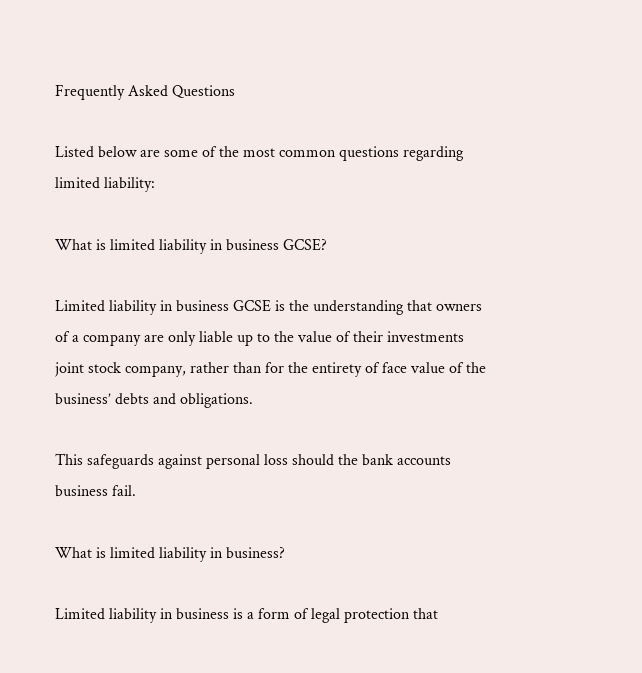Frequently Asked Questions

Listed below are some of the most common questions regarding limited liability:

What is limited liability in business GCSE?

Limited liability in business GCSE is the understanding that owners of a company are only liable up to the value of their investments joint stock company, rather than for the entirety of face value of the business’ debts and obligations.

This safeguards against personal loss should the bank accounts business fail.

What is limited liability in business?

Limited liability in business is a form of legal protection that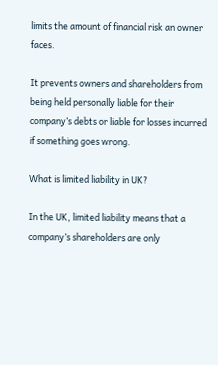limits the amount of financial risk an owner faces.

It prevents owners and shareholders from being held personally liable for their company’s debts or liable for losses incurred if something goes wrong.

What is limited liability in UK?

In the UK, limited liability means that a company’s shareholders are only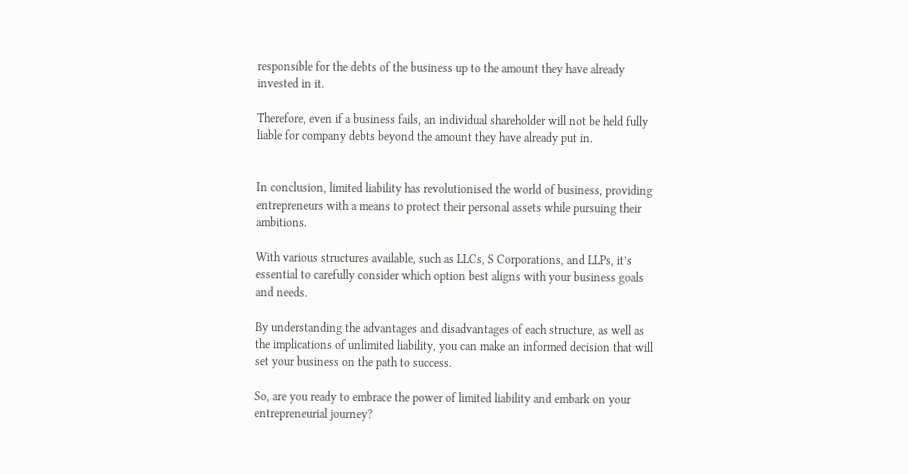responsible for the debts of the business up to the amount they have already invested in it.

Therefore, even if a business fails, an individual shareholder will not be held fully liable for company debts beyond the amount they have already put in.


In conclusion, limited liability has revolutionised the world of business, providing entrepreneurs with a means to protect their personal assets while pursuing their ambitions.

With various structures available, such as LLCs, S Corporations, and LLPs, it’s essential to carefully consider which option best aligns with your business goals and needs.

By understanding the advantages and disadvantages of each structure, as well as the implications of unlimited liability, you can make an informed decision that will set your business on the path to success.

So, are you ready to embrace the power of limited liability and embark on your entrepreneurial journey?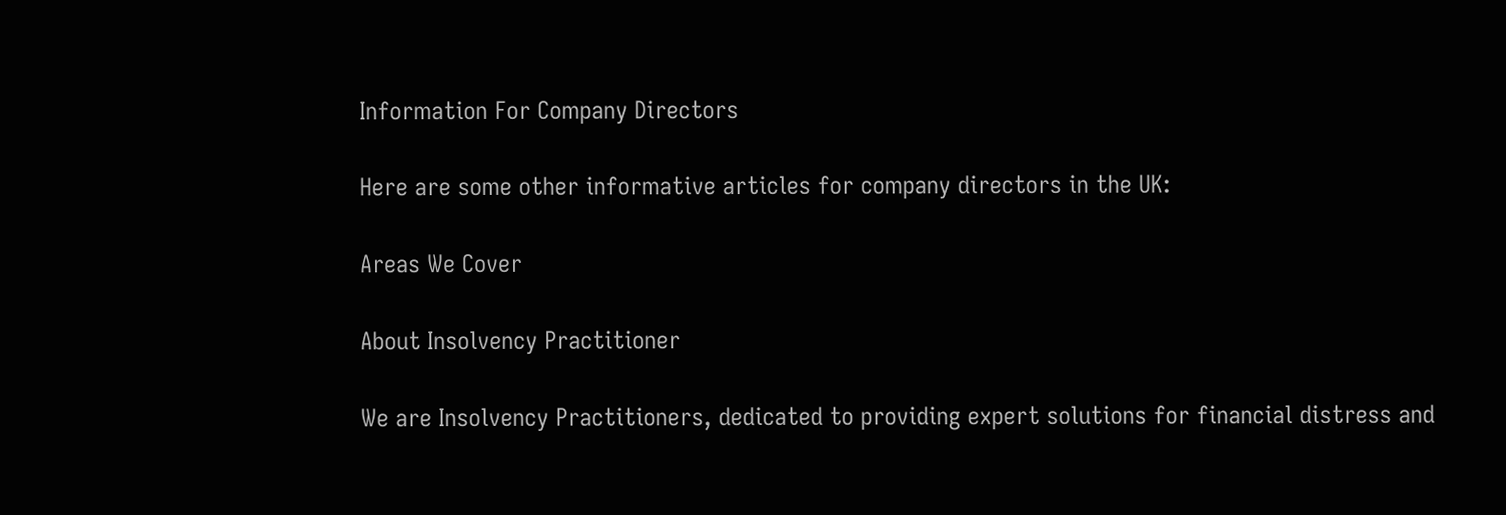Information For Company Directors

Here are some other informative articles for company directors in the UK:

Areas We Cover

About Insolvency Practitioner

We are Insolvency Practitioners, dedicated to providing expert solutions for financial distress and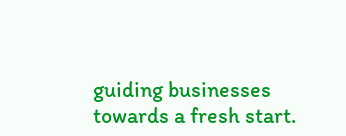guiding businesses towards a fresh start.